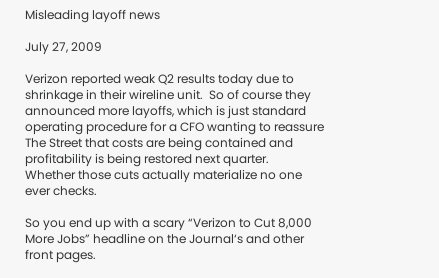Misleading layoff news

July 27, 2009

Verizon reported weak Q2 results today due to shrinkage in their wireline unit.  So of course they announced more layoffs, which is just standard operating procedure for a CFO wanting to reassure The Street that costs are being contained and profitability is being restored next quarter.  Whether those cuts actually materialize no one ever checks.

So you end up with a scary “Verizon to Cut 8,000 More Jobs” headline on the Journal‘s and other front pages.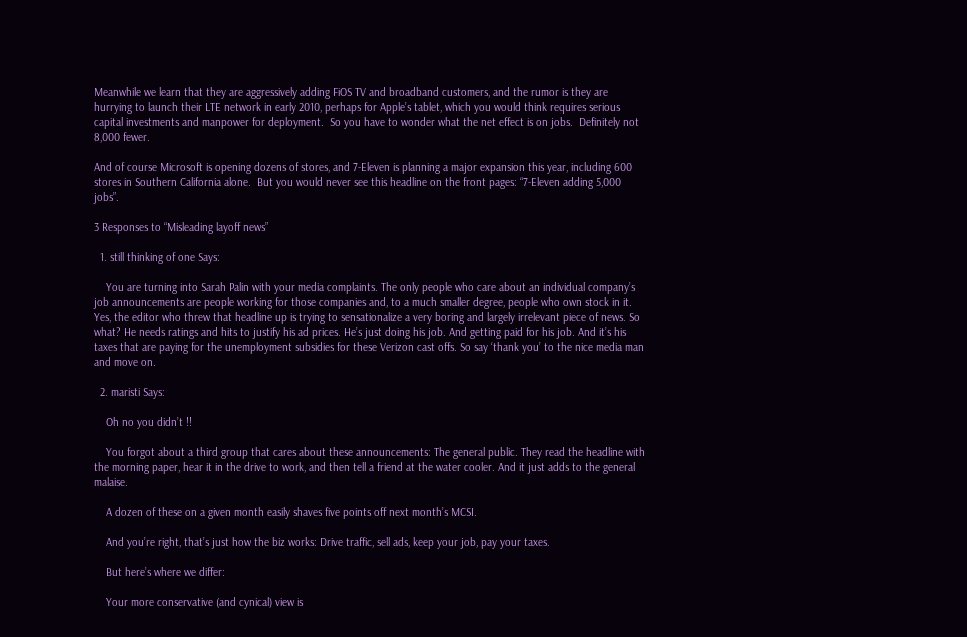Meanwhile we learn that they are aggressively adding FiOS TV and broadband customers, and the rumor is they are hurrying to launch their LTE network in early 2010, perhaps for Apple’s tablet, which you would think requires serious capital investments and manpower for deployment.  So you have to wonder what the net effect is on jobs.  Definitely not 8,000 fewer.

And of course Microsoft is opening dozens of stores, and 7-Eleven is planning a major expansion this year, including 600 stores in Southern California alone.  But you would never see this headline on the front pages: “7-Eleven adding 5,000 jobs”.

3 Responses to “Misleading layoff news”

  1. still thinking of one Says:

    You are turning into Sarah Palin with your media complaints. The only people who care about an individual company’s job announcements are people working for those companies and, to a much smaller degree, people who own stock in it. Yes, the editor who threw that headline up is trying to sensationalize a very boring and largely irrelevant piece of news. So what? He needs ratings and hits to justify his ad prices. He’s just doing his job. And getting paid for his job. And it’s his taxes that are paying for the unemployment subsidies for these Verizon cast offs. So say ‘thank you’ to the nice media man and move on.

  2. maristi Says:

    Oh no you didn’t !!

    You forgot about a third group that cares about these announcements: The general public. They read the headline with the morning paper, hear it in the drive to work, and then tell a friend at the water cooler. And it just adds to the general malaise.

    A dozen of these on a given month easily shaves five points off next month’s MCSI.

    And you’re right, that’s just how the biz works: Drive traffic, sell ads, keep your job, pay your taxes.

    But here’s where we differ:

    Your more conservative (and cynical) view is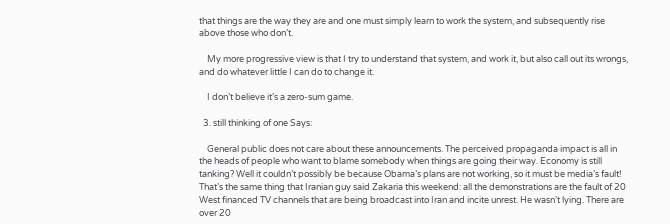that things are the way they are and one must simply learn to work the system, and subsequently rise above those who don’t.

    My more progressive view is that I try to understand that system, and work it, but also call out its wrongs, and do whatever little I can do to change it.

    I don’t believe it’s a zero-sum game.

  3. still thinking of one Says:

    General public does not care about these announcements. The perceived propaganda impact is all in the heads of people who want to blame somebody when things are going their way. Economy is still tanking? Well it couldn’t possibly be because Obama’s plans are not working, so it must be media’s fault! That’s the same thing that Iranian guy said Zakaria this weekend: all the demonstrations are the fault of 20 West financed TV channels that are being broadcast into Iran and incite unrest. He wasn’t lying. There are over 20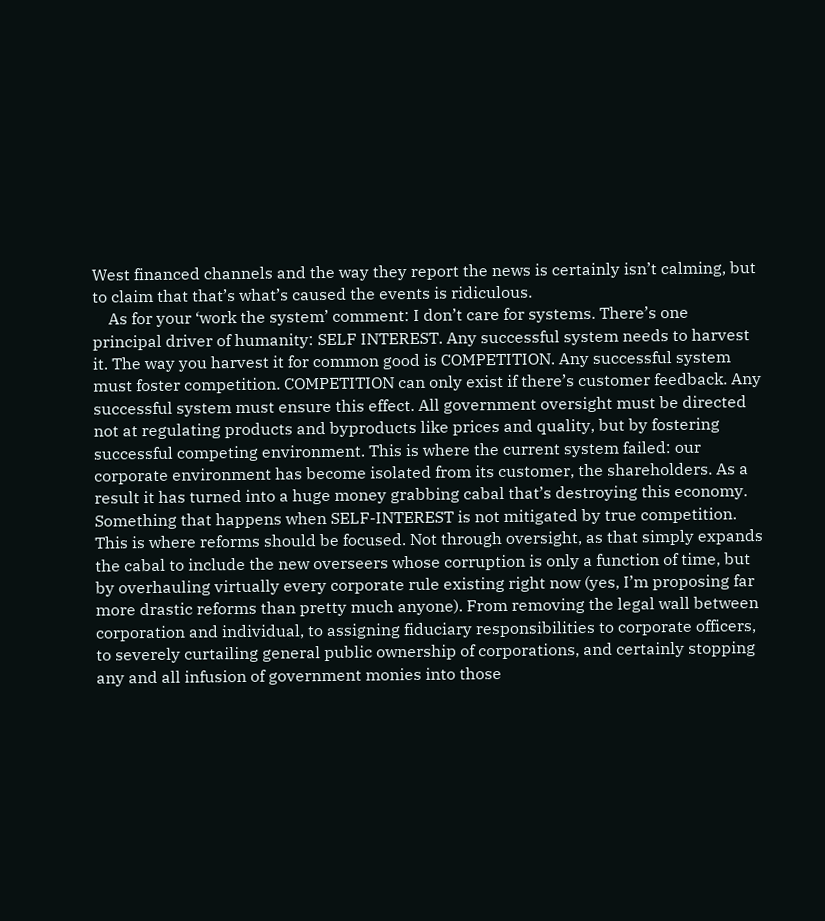West financed channels and the way they report the news is certainly isn’t calming, but to claim that that’s what’s caused the events is ridiculous.
    As for your ‘work the system’ comment: I don’t care for systems. There’s one principal driver of humanity: SELF INTEREST. Any successful system needs to harvest it. The way you harvest it for common good is COMPETITION. Any successful system must foster competition. COMPETITION can only exist if there’s customer feedback. Any successful system must ensure this effect. All government oversight must be directed not at regulating products and byproducts like prices and quality, but by fostering successful competing environment. This is where the current system failed: our corporate environment has become isolated from its customer, the shareholders. As a result it has turned into a huge money grabbing cabal that’s destroying this economy. Something that happens when SELF-INTEREST is not mitigated by true competition. This is where reforms should be focused. Not through oversight, as that simply expands the cabal to include the new overseers whose corruption is only a function of time, but by overhauling virtually every corporate rule existing right now (yes, I’m proposing far more drastic reforms than pretty much anyone). From removing the legal wall between corporation and individual, to assigning fiduciary responsibilities to corporate officers, to severely curtailing general public ownership of corporations, and certainly stopping any and all infusion of government monies into those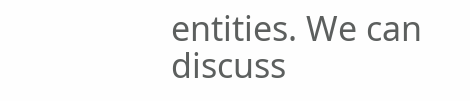entities. We can discuss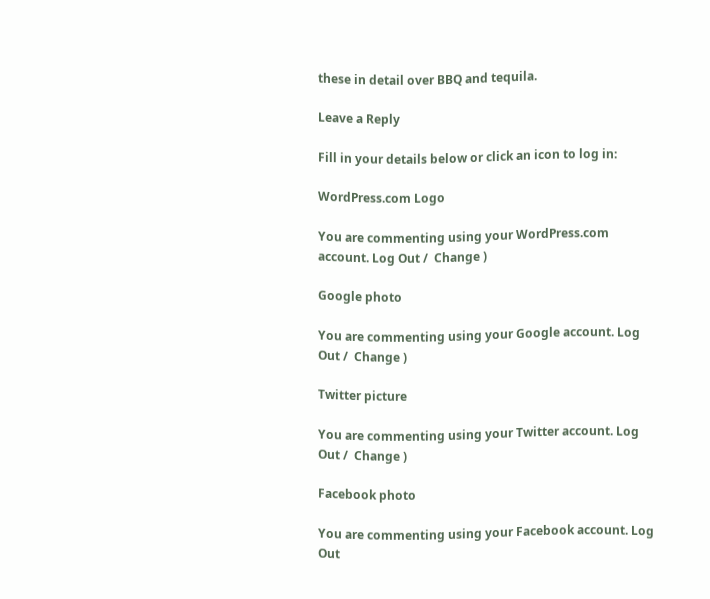these in detail over BBQ and tequila.

Leave a Reply

Fill in your details below or click an icon to log in:

WordPress.com Logo

You are commenting using your WordPress.com account. Log Out /  Change )

Google photo

You are commenting using your Google account. Log Out /  Change )

Twitter picture

You are commenting using your Twitter account. Log Out /  Change )

Facebook photo

You are commenting using your Facebook account. Log Out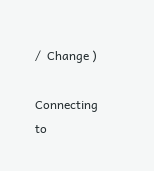/  Change )

Connecting to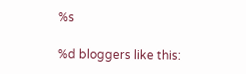%s

%d bloggers like this: